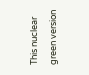This nuclear green version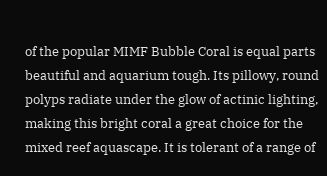of the popular MIMF Bubble Coral is equal parts beautiful and aquarium tough. Its pillowy, round polyps radiate under the glow of actinic lighting, making this bright coral a great choice for the mixed reef aquascape. It is tolerant of a range of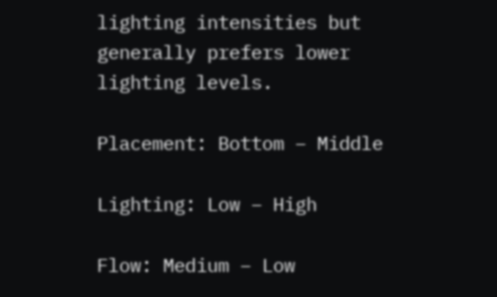lighting intensities but generally prefers lower lighting levels.

Placement: Bottom – Middle

Lighting: Low – High

Flow: Medium – Low